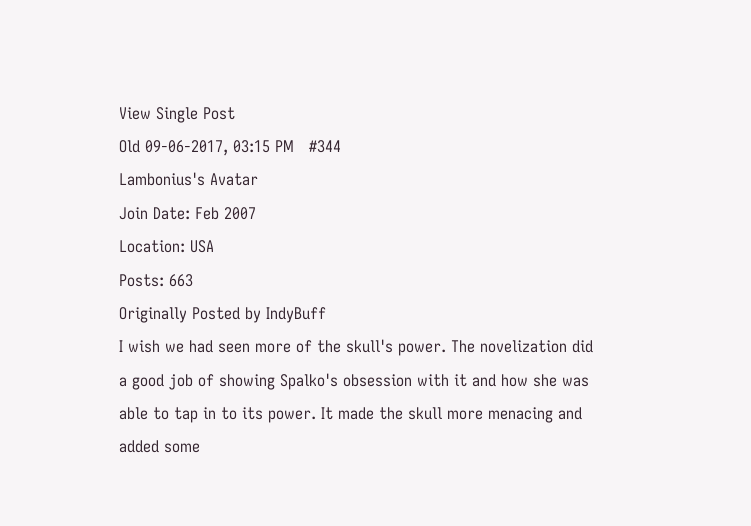View Single Post
Old 09-06-2017, 03:15 PM   #344
Lambonius's Avatar
Join Date: Feb 2007
Location: USA
Posts: 663
Originally Posted by IndyBuff
I wish we had seen more of the skull's power. The novelization did a good job of showing Spalko's obsession with it and how she was able to tap in to its power. It made the skull more menacing and added some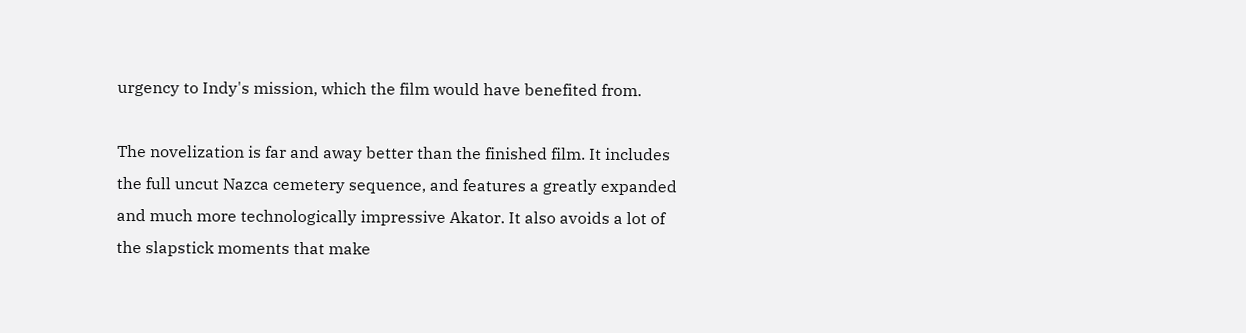urgency to Indy's mission, which the film would have benefited from.

The novelization is far and away better than the finished film. It includes the full uncut Nazca cemetery sequence, and features a greatly expanded and much more technologically impressive Akator. It also avoids a lot of the slapstick moments that make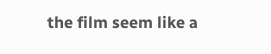the film seem like a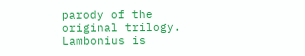parody of the original trilogy.
Lambonius is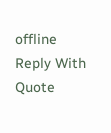offline   Reply With Quote